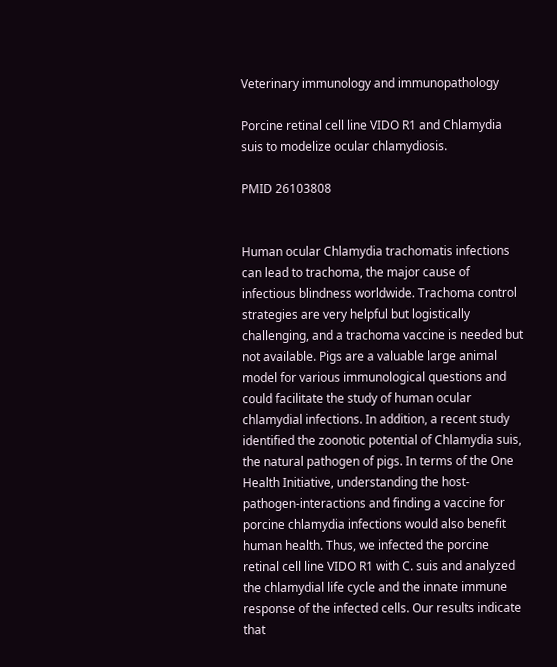Veterinary immunology and immunopathology

Porcine retinal cell line VIDO R1 and Chlamydia suis to modelize ocular chlamydiosis.

PMID 26103808


Human ocular Chlamydia trachomatis infections can lead to trachoma, the major cause of infectious blindness worldwide. Trachoma control strategies are very helpful but logistically challenging, and a trachoma vaccine is needed but not available. Pigs are a valuable large animal model for various immunological questions and could facilitate the study of human ocular chlamydial infections. In addition, a recent study identified the zoonotic potential of Chlamydia suis, the natural pathogen of pigs. In terms of the One Health Initiative, understanding the host-pathogen-interactions and finding a vaccine for porcine chlamydia infections would also benefit human health. Thus, we infected the porcine retinal cell line VIDO R1 with C. suis and analyzed the chlamydial life cycle and the innate immune response of the infected cells. Our results indicate that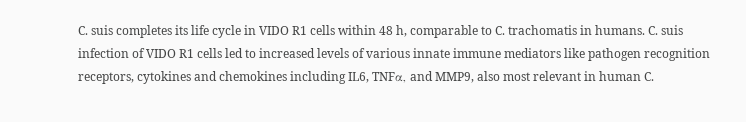C. suis completes its life cycle in VIDO R1 cells within 48 h, comparable to C. trachomatis in humans. C. suis infection of VIDO R1 cells led to increased levels of various innate immune mediators like pathogen recognition receptors, cytokines and chemokines including IL6, TNFα, and MMP9, also most relevant in human C.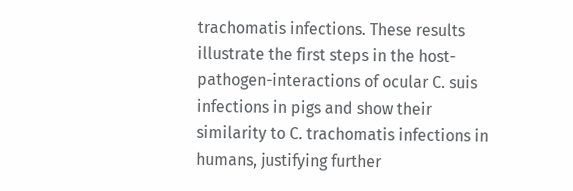trachomatis infections. These results illustrate the first steps in the host-pathogen-interactions of ocular C. suis infections in pigs and show their similarity to C. trachomatis infections in humans, justifying further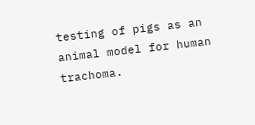testing of pigs as an animal model for human trachoma.